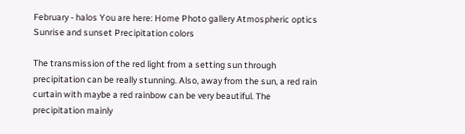February - halos You are here: Home Photo gallery Atmospheric optics Sunrise and sunset Precipitation colors

The transmission of the red light from a setting sun through precipitation can be really stunning. Also, away from the sun, a red rain curtain with maybe a red rainbow can be very beautiful. The precipitation mainly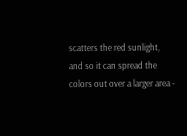scatters the red sunlight, and so it can spread the colors out over a larger area -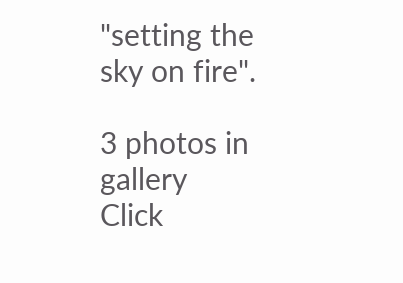"setting the sky on fire".

3 photos in gallery
Click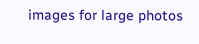images for large photos